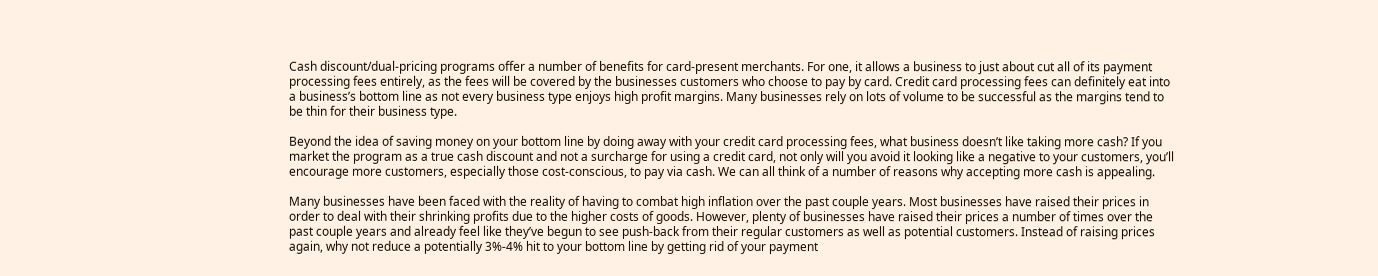Cash discount/dual-pricing programs offer a number of benefits for card-present merchants. For one, it allows a business to just about cut all of its payment processing fees entirely, as the fees will be covered by the businesses customers who choose to pay by card. Credit card processing fees can definitely eat into a business’s bottom line as not every business type enjoys high profit margins. Many businesses rely on lots of volume to be successful as the margins tend to be thin for their business type.

Beyond the idea of saving money on your bottom line by doing away with your credit card processing fees, what business doesn’t like taking more cash? If you market the program as a true cash discount and not a surcharge for using a credit card, not only will you avoid it looking like a negative to your customers, you’ll encourage more customers, especially those cost-conscious, to pay via cash. We can all think of a number of reasons why accepting more cash is appealing.

Many businesses have been faced with the reality of having to combat high inflation over the past couple years. Most businesses have raised their prices in order to deal with their shrinking profits due to the higher costs of goods. However, plenty of businesses have raised their prices a number of times over the past couple years and already feel like they’ve begun to see push-back from their regular customers as well as potential customers. Instead of raising prices again, why not reduce a potentially 3%-4% hit to your bottom line by getting rid of your payment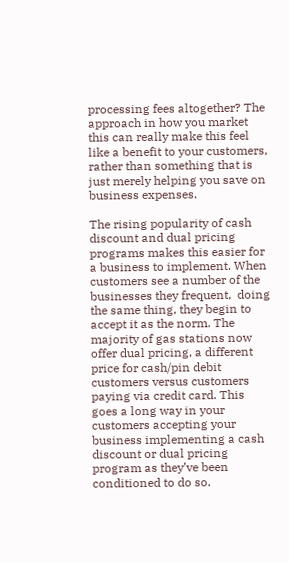processing fees altogether? The approach in how you market this can really make this feel like a benefit to your customers, rather than something that is just merely helping you save on business expenses.

The rising popularity of cash discount and dual pricing programs makes this easier for a business to implement. When customers see a number of the businesses they frequent,  doing the same thing, they begin to accept it as the norm. The majority of gas stations now offer dual pricing, a different price for cash/pin debit customers versus customers paying via credit card. This goes a long way in your customers accepting your business implementing a cash discount or dual pricing program as they’ve been conditioned to do so.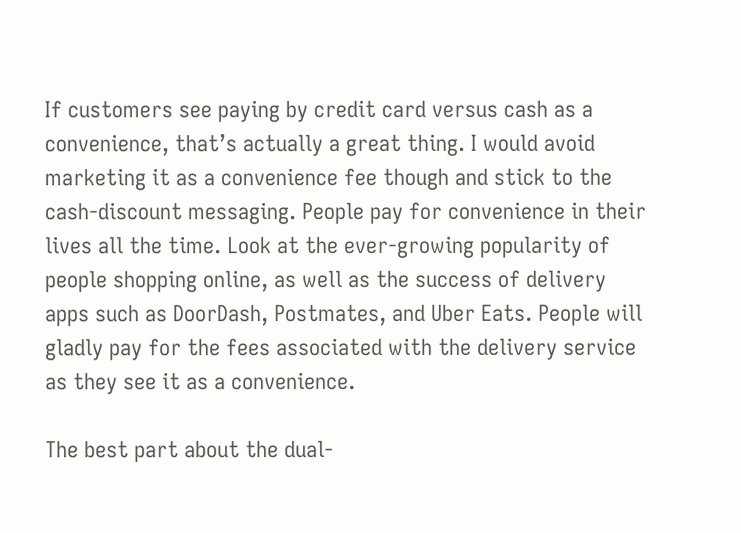If customers see paying by credit card versus cash as a convenience, that’s actually a great thing. I would avoid marketing it as a convenience fee though and stick to the cash-discount messaging. People pay for convenience in their lives all the time. Look at the ever-growing popularity of people shopping online, as well as the success of delivery apps such as DoorDash, Postmates, and Uber Eats. People will gladly pay for the fees associated with the delivery service as they see it as a convenience.

The best part about the dual-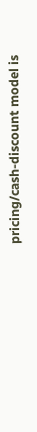pricing/cash-discount model is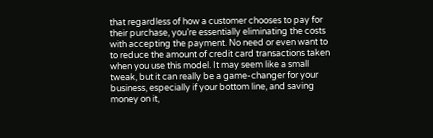that regardless of how a customer chooses to pay for their purchase, you’re essentially eliminating the costs with accepting the payment. No need or even want to to reduce the amount of credit card transactions taken when you use this model. It may seem like a small tweak, but it can really be a game-changer for your business, especially if your bottom line, and saving money on it,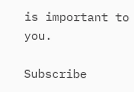is important to you.

Subscribe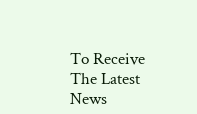To Receive The Latest News